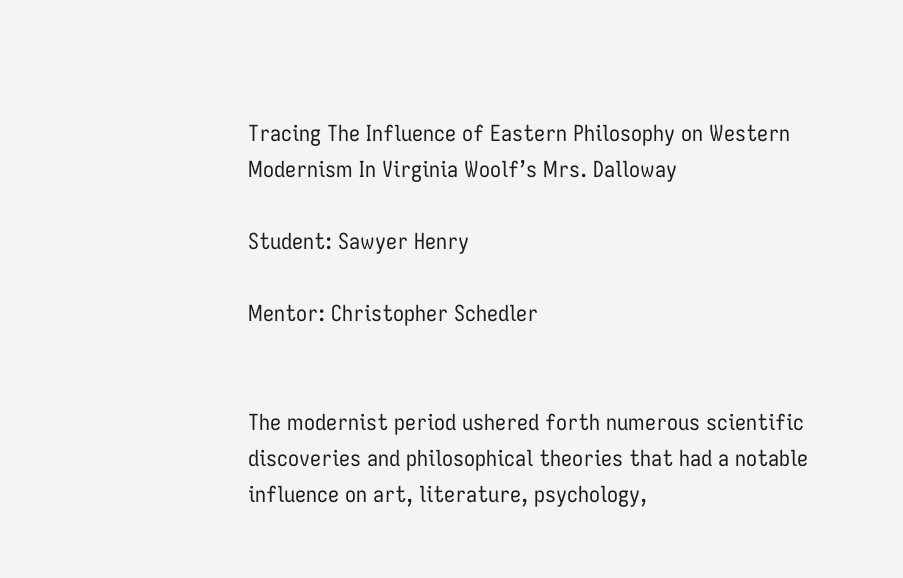Tracing The Influence of Eastern Philosophy on Western Modernism In Virginia Woolf’s Mrs. Dalloway

Student: Sawyer Henry

Mentor: Christopher Schedler


The modernist period ushered forth numerous scientific discoveries and philosophical theories that had a notable influence on art, literature, psychology,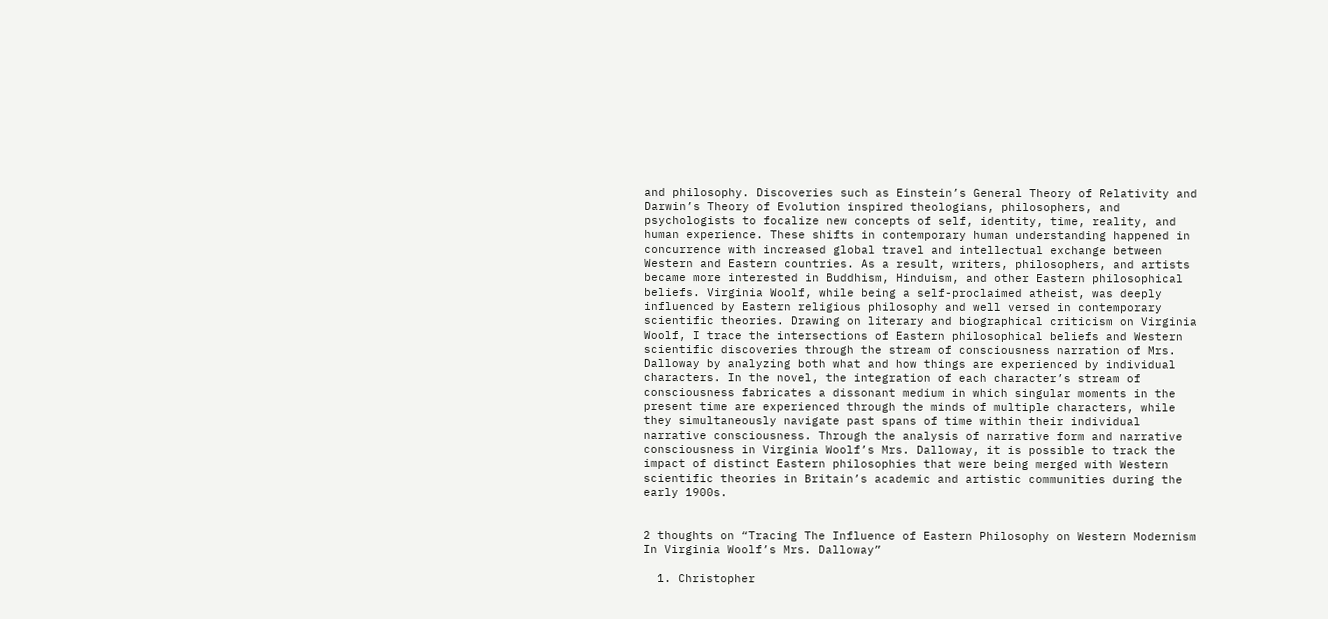and philosophy. Discoveries such as Einstein’s General Theory of Relativity and Darwin’s Theory of Evolution inspired theologians, philosophers, and psychologists to focalize new concepts of self, identity, time, reality, and human experience. These shifts in contemporary human understanding happened in concurrence with increased global travel and intellectual exchange between Western and Eastern countries. As a result, writers, philosophers, and artists became more interested in Buddhism, Hinduism, and other Eastern philosophical beliefs. Virginia Woolf, while being a self-proclaimed atheist, was deeply influenced by Eastern religious philosophy and well versed in contemporary scientific theories. Drawing on literary and biographical criticism on Virginia Woolf, I trace the intersections of Eastern philosophical beliefs and Western scientific discoveries through the stream of consciousness narration of Mrs. Dalloway by analyzing both what and how things are experienced by individual characters. In the novel, the integration of each character’s stream of consciousness fabricates a dissonant medium in which singular moments in the present time are experienced through the minds of multiple characters, while they simultaneously navigate past spans of time within their individual narrative consciousness. Through the analysis of narrative form and narrative consciousness in Virginia Woolf’s Mrs. Dalloway, it is possible to track the impact of distinct Eastern philosophies that were being merged with Western scientific theories in Britain’s academic and artistic communities during the early 1900s.


2 thoughts on “Tracing The Influence of Eastern Philosophy on Western Modernism In Virginia Woolf’s Mrs. Dalloway”

  1. Christopher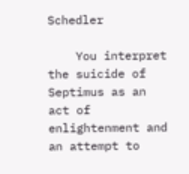Schedler

    You interpret the suicide of Septimus as an act of enlightenment and an attempt to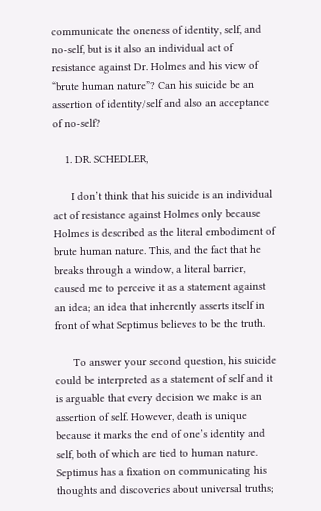communicate the oneness of identity, self, and no-self, but is it also an individual act of resistance against Dr. Holmes and his view of “brute human nature”? Can his suicide be an assertion of identity/self and also an acceptance of no-self?

    1. DR. SCHEDLER,

      I don’t think that his suicide is an individual act of resistance against Holmes only because Holmes is described as the literal embodiment of brute human nature. This, and the fact that he breaks through a window, a literal barrier, caused me to perceive it as a statement against an idea; an idea that inherently asserts itself in front of what Septimus believes to be the truth.

      To answer your second question, his suicide could be interpreted as a statement of self and it is arguable that every decision we make is an assertion of self. However, death is unique because it marks the end of one’s identity and self, both of which are tied to human nature. Septimus has a fixation on communicating his thoughts and discoveries about universal truths;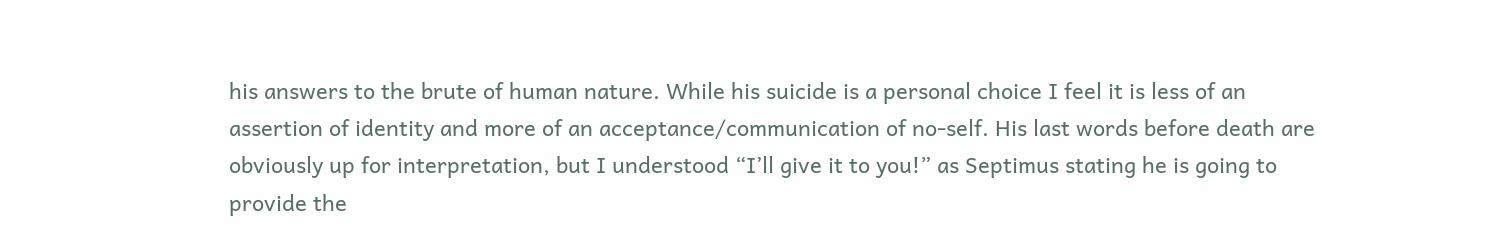his answers to the brute of human nature. While his suicide is a personal choice I feel it is less of an assertion of identity and more of an acceptance/communication of no-self. His last words before death are obviously up for interpretation, but I understood “I’ll give it to you!” as Septimus stating he is going to provide the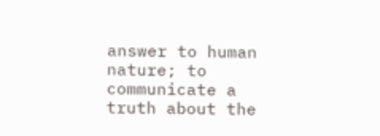answer to human nature; to communicate a truth about the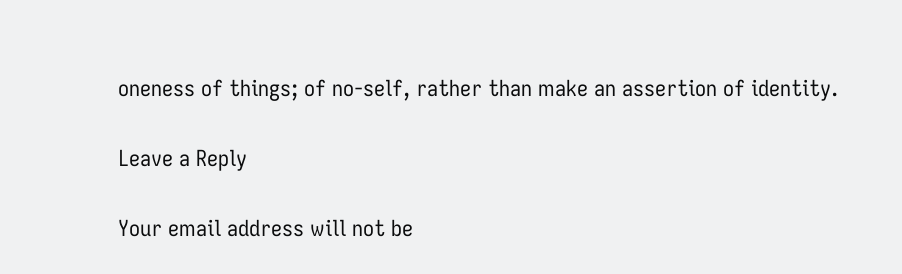oneness of things; of no-self, rather than make an assertion of identity.

Leave a Reply

Your email address will not be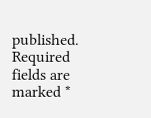published. Required fields are marked *